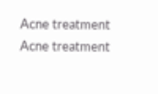Acne treatment Acne treatment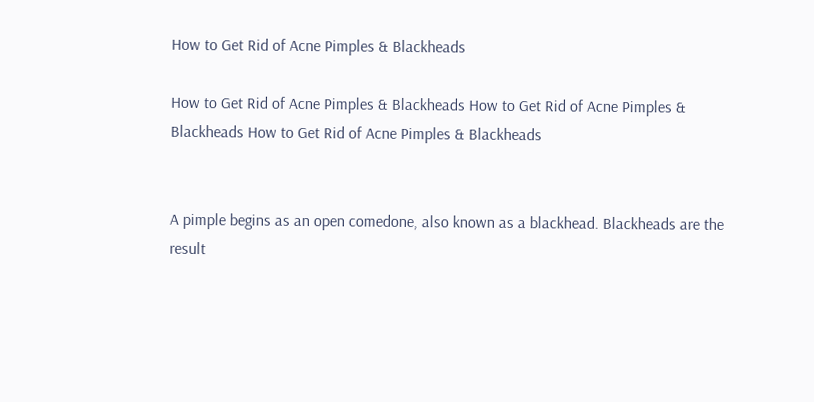How to Get Rid of Acne Pimples & Blackheads

How to Get Rid of Acne Pimples & Blackheads How to Get Rid of Acne Pimples & Blackheads How to Get Rid of Acne Pimples & Blackheads


A pimple begins as an open comedone, also known as a blackhead. Blackheads are the result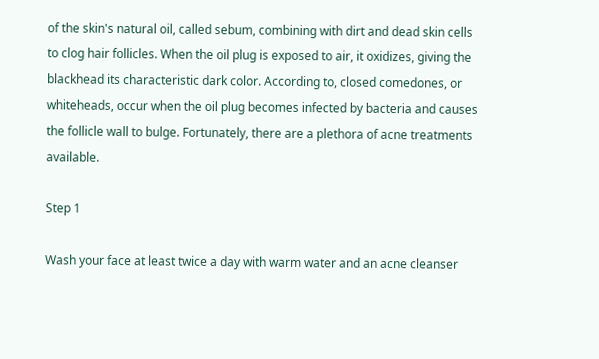of the skin's natural oil, called sebum, combining with dirt and dead skin cells to clog hair follicles. When the oil plug is exposed to air, it oxidizes, giving the blackhead its characteristic dark color. According to, closed comedones, or whiteheads, occur when the oil plug becomes infected by bacteria and causes the follicle wall to bulge. Fortunately, there are a plethora of acne treatments available.

Step 1

Wash your face at least twice a day with warm water and an acne cleanser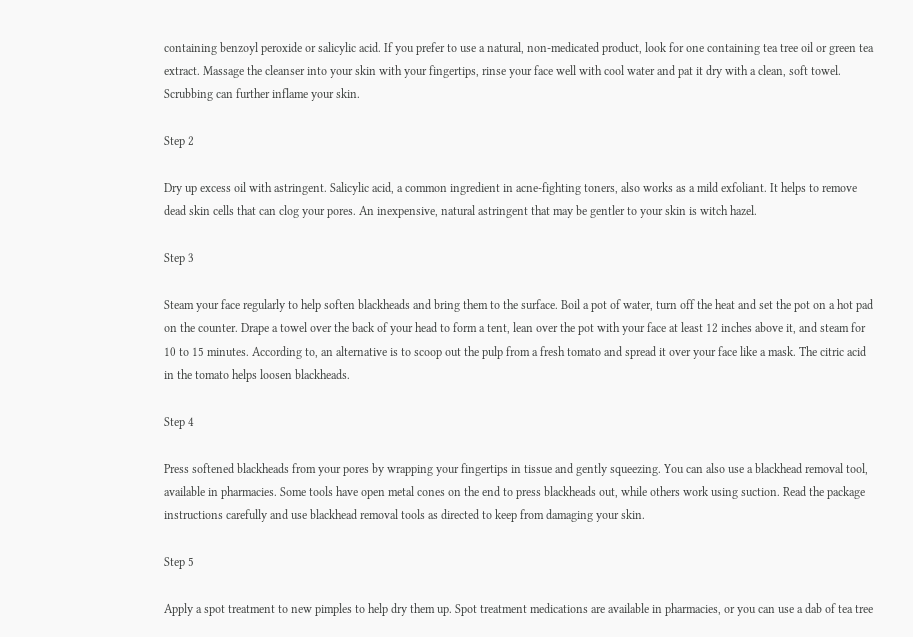containing benzoyl peroxide or salicylic acid. If you prefer to use a natural, non-medicated product, look for one containing tea tree oil or green tea extract. Massage the cleanser into your skin with your fingertips, rinse your face well with cool water and pat it dry with a clean, soft towel. Scrubbing can further inflame your skin.

Step 2

Dry up excess oil with astringent. Salicylic acid, a common ingredient in acne-fighting toners, also works as a mild exfoliant. It helps to remove dead skin cells that can clog your pores. An inexpensive, natural astringent that may be gentler to your skin is witch hazel.

Step 3

Steam your face regularly to help soften blackheads and bring them to the surface. Boil a pot of water, turn off the heat and set the pot on a hot pad on the counter. Drape a towel over the back of your head to form a tent, lean over the pot with your face at least 12 inches above it, and steam for 10 to 15 minutes. According to, an alternative is to scoop out the pulp from a fresh tomato and spread it over your face like a mask. The citric acid in the tomato helps loosen blackheads.

Step 4

Press softened blackheads from your pores by wrapping your fingertips in tissue and gently squeezing. You can also use a blackhead removal tool, available in pharmacies. Some tools have open metal cones on the end to press blackheads out, while others work using suction. Read the package instructions carefully and use blackhead removal tools as directed to keep from damaging your skin.

Step 5

Apply a spot treatment to new pimples to help dry them up. Spot treatment medications are available in pharmacies, or you can use a dab of tea tree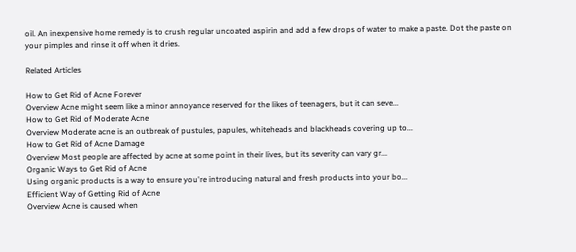oil. An inexpensive home remedy is to crush regular uncoated aspirin and add a few drops of water to make a paste. Dot the paste on your pimples and rinse it off when it dries.

Related Articles

How to Get Rid of Acne Forever
Overview Acne might seem like a minor annoyance reserved for the likes of teenagers, but it can seve...
How to Get Rid of Moderate Acne
Overview Moderate acne is an outbreak of pustules, papules, whiteheads and blackheads covering up to...
How to Get Rid of Acne Damage
Overview Most people are affected by acne at some point in their lives, but its severity can vary gr...
Organic Ways to Get Rid of Acne
Using organic products is a way to ensure you're introducing natural and fresh products into your bo...
Efficient Way of Getting Rid of Acne
Overview Acne is caused when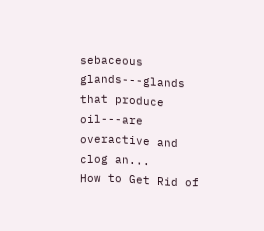sebaceous glands---glands that produce oil---are overactive and clog an...
How to Get Rid of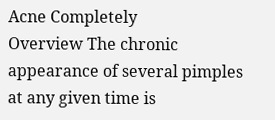Acne Completely
Overview The chronic appearance of several pimples at any given time is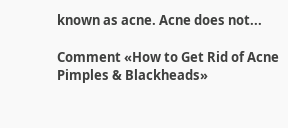known as acne. Acne does not...

Comment «How to Get Rid of Acne Pimples & Blackheads»